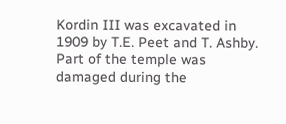Kordin III was excavated in 1909 by T.E. Peet and T. Ashby. Part of the temple was damaged during the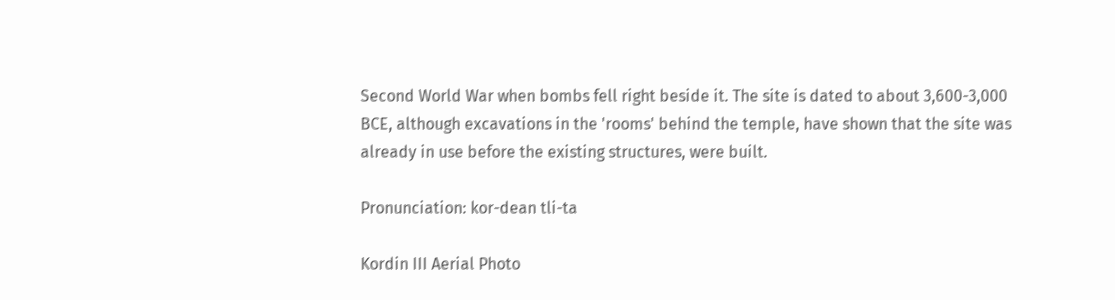Second World War when bombs fell right beside it. The site is dated to about 3,600-3,000 BCE, although excavations in the 'rooms' behind the temple, have shown that the site was already in use before the existing structures, were built.

Pronunciation: kor-dean tli-ta

Kordin III Aerial Photo